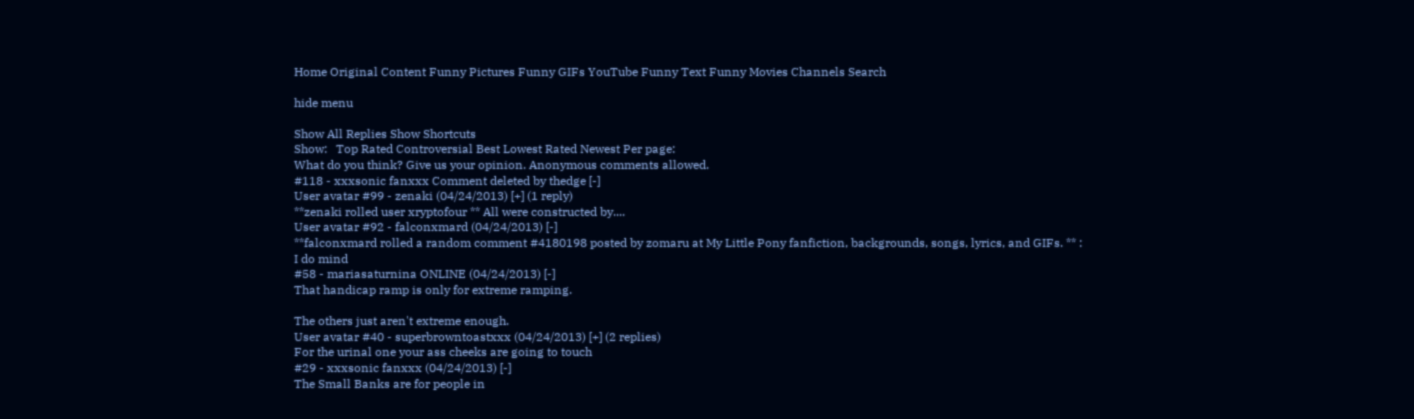Home Original Content Funny Pictures Funny GIFs YouTube Funny Text Funny Movies Channels Search

hide menu

Show All Replies Show Shortcuts
Show:   Top Rated Controversial Best Lowest Rated Newest Per page:
What do you think? Give us your opinion. Anonymous comments allowed.
#118 - xxxsonic fanxxx Comment deleted by thedge [-]
User avatar #99 - zenaki (04/24/2013) [+] (1 reply)
**zenaki rolled user xryptofour ** All were constructed by....
User avatar #92 - falconxmard (04/24/2013) [-]
**falconxmard rolled a random comment #4180198 posted by zomaru at My Little Pony fanfiction, backgrounds, songs, lyrics, and GIFs. ** :
I do mind
#58 - mariasaturnina ONLINE (04/24/2013) [-]
That handicap ramp is only for extreme ramping.

The others just aren't extreme enough.
User avatar #40 - superbrowntoastxxx (04/24/2013) [+] (2 replies)
For the urinal one your ass cheeks are going to touch
#29 - xxxsonic fanxxx (04/24/2013) [-]
The Small Banks are for people in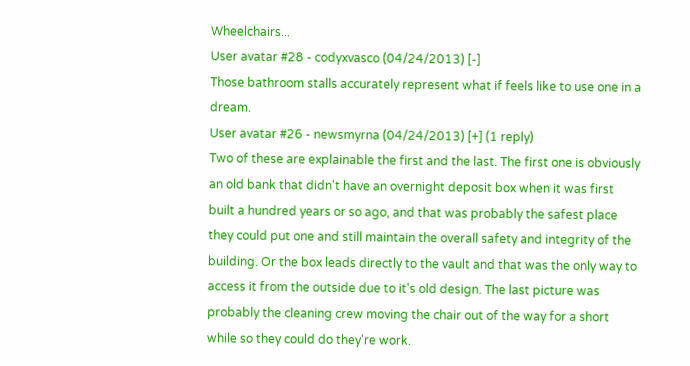Wheelchairs...
User avatar #28 - codyxvasco (04/24/2013) [-]
Those bathroom stalls accurately represent what if feels like to use one in a dream.
User avatar #26 - newsmyrna (04/24/2013) [+] (1 reply)
Two of these are explainable the first and the last. The first one is obviously an old bank that didn't have an overnight deposit box when it was first built a hundred years or so ago, and that was probably the safest place they could put one and still maintain the overall safety and integrity of the building. Or the box leads directly to the vault and that was the only way to access it from the outside due to it's old design. The last picture was probably the cleaning crew moving the chair out of the way for a short while so they could do they're work.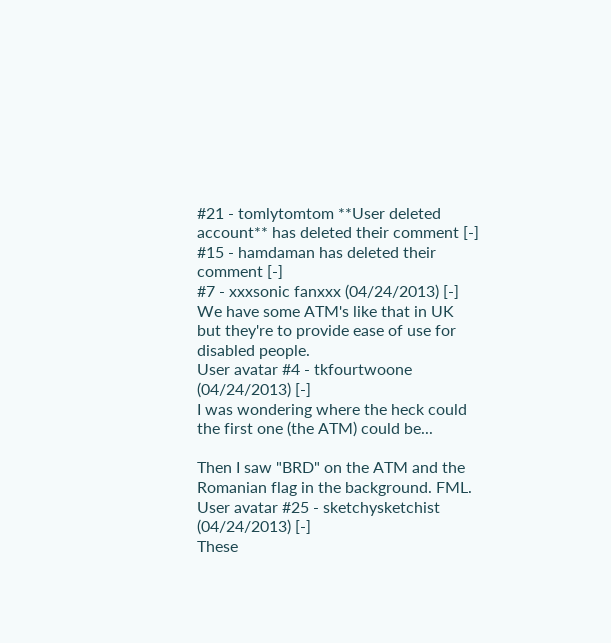#21 - tomlytomtom **User deleted account** has deleted their comment [-]
#15 - hamdaman has deleted their comment [-]
#7 - xxxsonic fanxxx (04/24/2013) [-]
We have some ATM's like that in UK but they're to provide ease of use for disabled people.
User avatar #4 - tkfourtwoone (04/24/2013) [-]
I was wondering where the heck could the first one (the ATM) could be...

Then I saw "BRD" on the ATM and the Romanian flag in the background. FML.
User avatar #25 - sketchysketchist (04/24/2013) [-]
These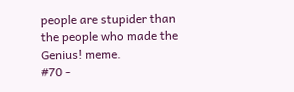people are stupider than the people who made the Genius! meme.
#70 -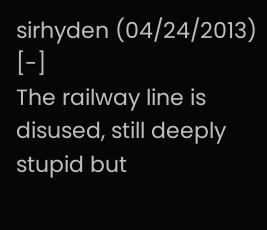sirhyden (04/24/2013) [-]
The railway line is disused, still deeply stupid but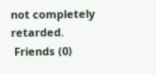not completely retarded.
 Friends (0)